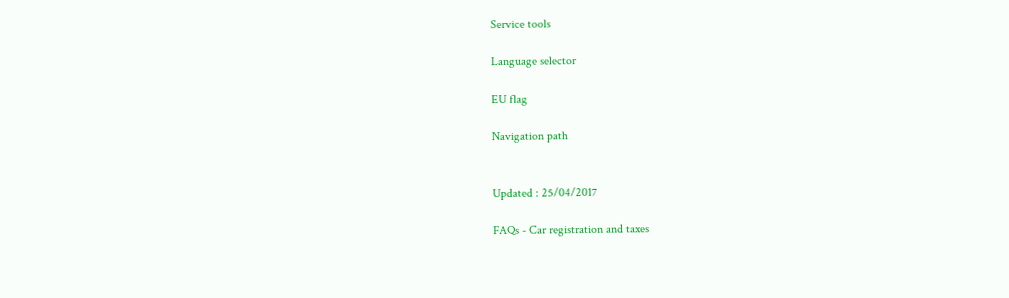Service tools

Language selector

EU flag

Navigation path


Updated : 25/04/2017

FAQs - Car registration and taxes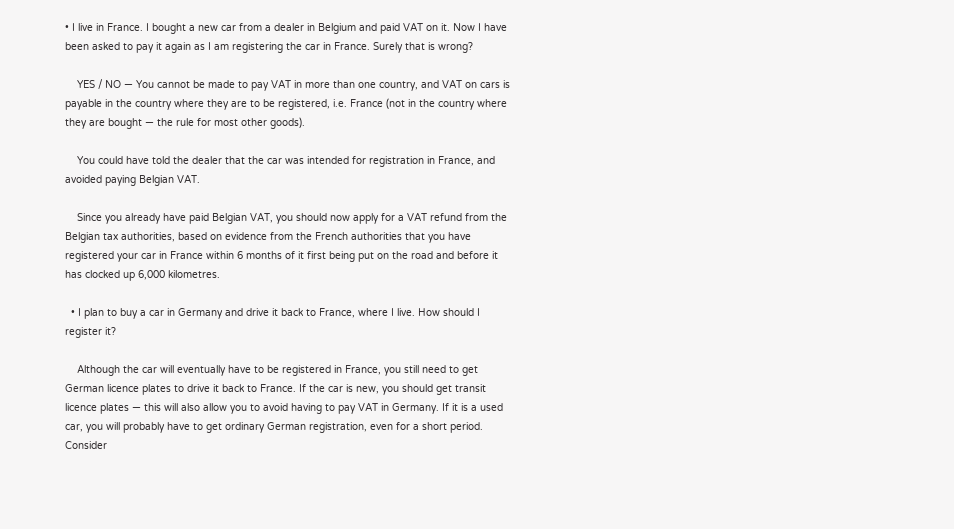• I live in France. I bought a new car from a dealer in Belgium and paid VAT on it. Now I have been asked to pay it again as I am registering the car in France. Surely that is wrong?

    YES / NO — You cannot be made to pay VAT in more than one country, and VAT on cars is payable in the country where they are to be registered, i.e. France (not in the country where they are bought — the rule for most other goods).

    You could have told the dealer that the car was intended for registration in France, and avoided paying Belgian VAT.

    Since you already have paid Belgian VAT, you should now apply for a VAT refund from the Belgian tax authorities, based on evidence from the French authorities that you have registered your car in France within 6 months of it first being put on the road and before it has clocked up 6,000 kilometres.

  • I plan to buy a car in Germany and drive it back to France, where I live. How should I register it?

    Although the car will eventually have to be registered in France, you still need to get German licence plates to drive it back to France. If the car is new, you should get transit licence plates — this will also allow you to avoid having to pay VAT in Germany. If it is a used car, you will probably have to get ordinary German registration, even for a short period. Consider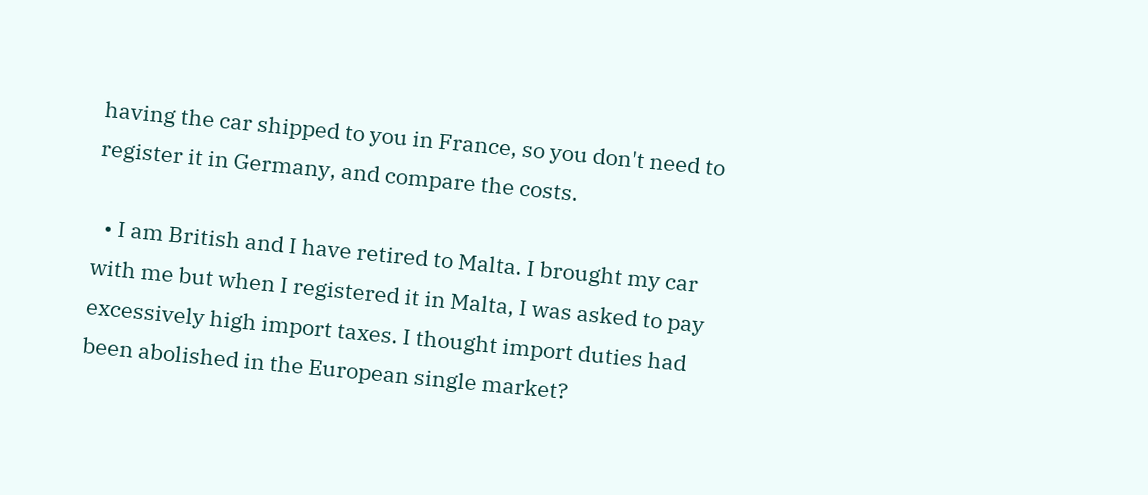having the car shipped to you in France, so you don't need to register it in Germany, and compare the costs.

  • I am British and I have retired to Malta. I brought my car with me but when I registered it in Malta, I was asked to pay excessively high import taxes. I thought import duties had been abolished in the European single market?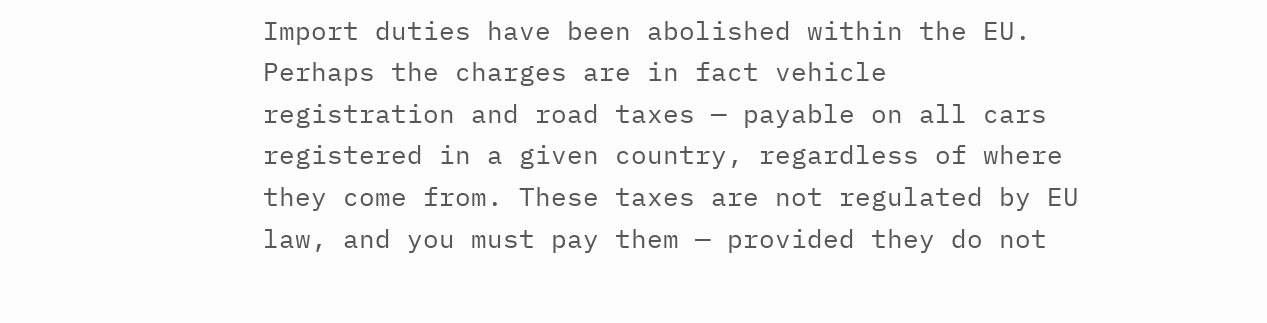Import duties have been abolished within the EU. Perhaps the charges are in fact vehicle registration and road taxes — payable on all cars registered in a given country, regardless of where they come from. These taxes are not regulated by EU law, and you must pay them — provided they do not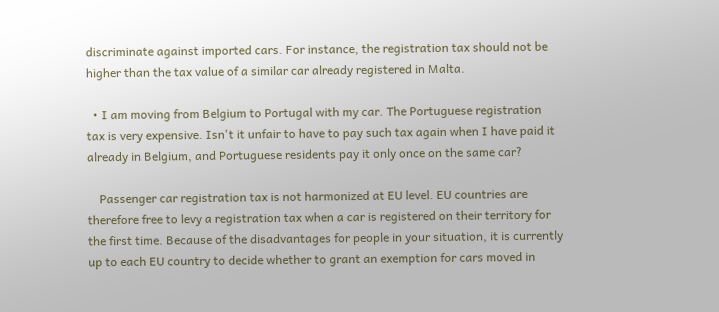discriminate against imported cars. For instance, the registration tax should not be higher than the tax value of a similar car already registered in Malta.

  • I am moving from Belgium to Portugal with my car. The Portuguese registration tax is very expensive. Isn't it unfair to have to pay such tax again when I have paid it already in Belgium, and Portuguese residents pay it only once on the same car?

    Passenger car registration tax is not harmonized at EU level. EU countries are therefore free to levy a registration tax when a car is registered on their territory for the first time. Because of the disadvantages for people in your situation, it is currently up to each EU country to decide whether to grant an exemption for cars moved in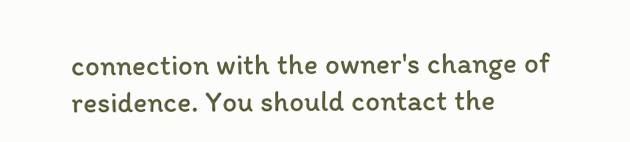connection with the owner's change of residence. You should contact the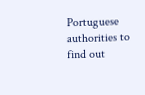Portuguese authorities to find out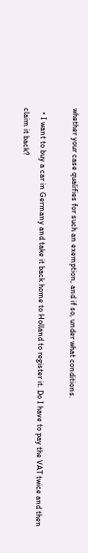whether your case qualifies for such an exemption, and if so, under what conditions.

  • I want to buy a car in Germany and take it back home to Holland to register it. Do I have to pay the VAT twice and then claim it back?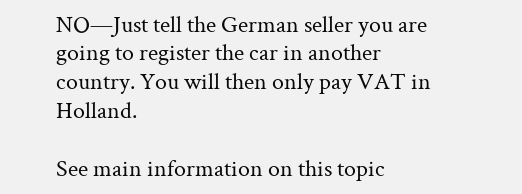NO—Just tell the German seller you are going to register the car in another country. You will then only pay VAT in Holland.

See main information on this topic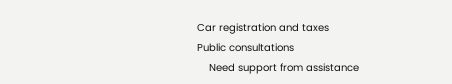Car registration and taxes
Public consultations
    Need support from assistance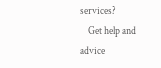services?
    Get help and advice